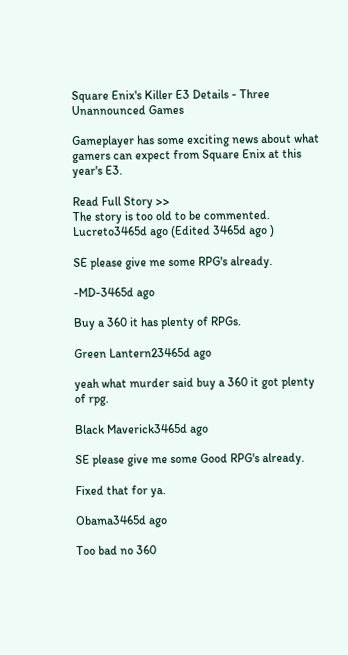Square Enix's Killer E3 Details - Three Unannounced Games

Gameplayer has some exciting news about what gamers can expect from Square Enix at this year's E3.

Read Full Story >>
The story is too old to be commented.
Lucreto3465d ago (Edited 3465d ago )

SE please give me some RPG's already.

-MD-3465d ago

Buy a 360 it has plenty of RPGs.

Green Lantern23465d ago

yeah what murder said buy a 360 it got plenty of rpg.

Black Maverick3465d ago

SE please give me some Good RPG's already.

Fixed that for ya.

Obama3465d ago

Too bad no 360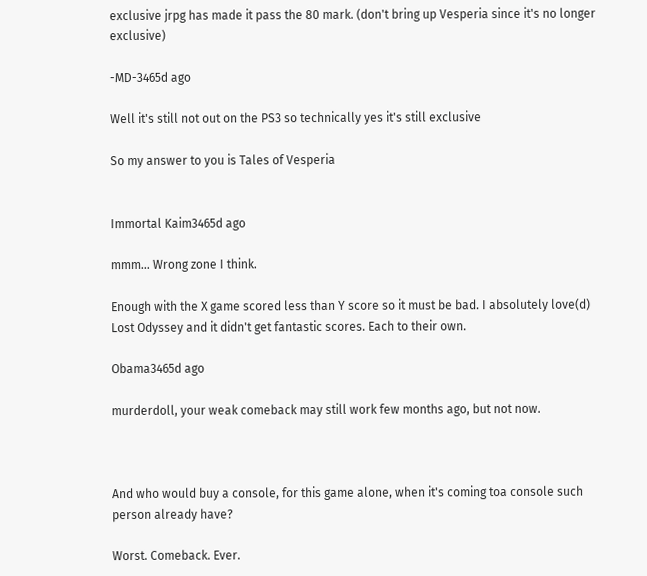exclusive jrpg has made it pass the 80 mark. (don't bring up Vesperia since it's no longer exclusive)

-MD-3465d ago

Well it's still not out on the PS3 so technically yes it's still exclusive

So my answer to you is Tales of Vesperia


Immortal Kaim3465d ago

mmm... Wrong zone I think.

Enough with the X game scored less than Y score so it must be bad. I absolutely love(d) Lost Odyssey and it didn't get fantastic scores. Each to their own.

Obama3465d ago

murderdoll, your weak comeback may still work few months ago, but not now.



And who would buy a console, for this game alone, when it's coming toa console such person already have?

Worst. Comeback. Ever.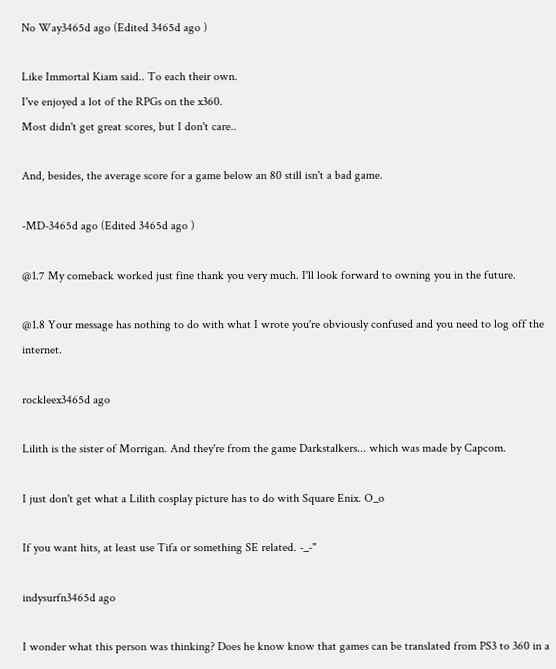No Way3465d ago (Edited 3465d ago )

Like Immortal Kiam said.. To each their own.
I've enjoyed a lot of the RPGs on the x360.
Most didn't get great scores, but I don't care..

And, besides, the average score for a game below an 80 still isn't a bad game.

-MD-3465d ago (Edited 3465d ago )

@1.7 My comeback worked just fine thank you very much. I'll look forward to owning you in the future.

@1.8 Your message has nothing to do with what I wrote you're obviously confused and you need to log off the internet.

rockleex3465d ago

Lilith is the sister of Morrigan. And they're from the game Darkstalkers... which was made by Capcom.

I just don't get what a Lilith cosplay picture has to do with Square Enix. O_o

If you want hits, at least use Tifa or something SE related. -_-"

indysurfn3465d ago

I wonder what this person was thinking? Does he know know that games can be translated from PS3 to 360 in a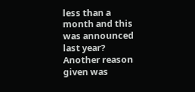less than a month and this was announced last year? Another reason given was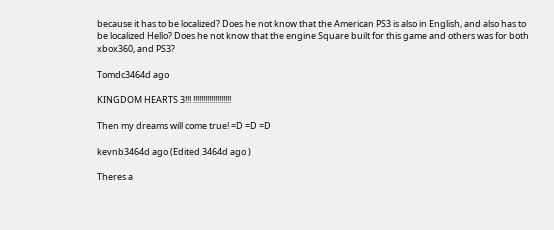because it has to be localized? Does he not know that the American PS3 is also in English, and also has to be localized Hello? Does he not know that the engine Square built for this game and others was for both xbox360, and PS3?

Tomdc3464d ago

KINGDOM HEARTS 3!!! !!!!!!!!!!!!!!!!!!!

Then my dreams will come true! =D =D =D

kevnb3464d ago (Edited 3464d ago )

Theres a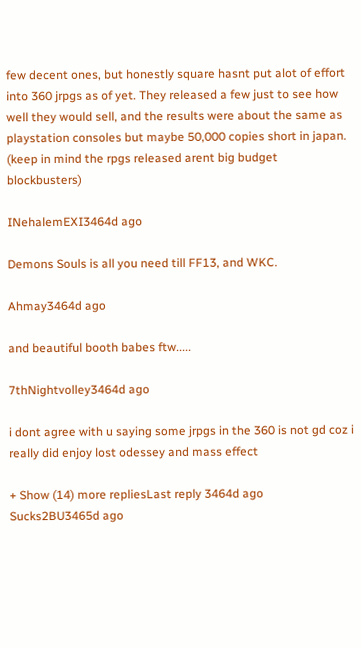few decent ones, but honestly square hasnt put alot of effort into 360 jrpgs as of yet. They released a few just to see how well they would sell, and the results were about the same as playstation consoles but maybe 50,000 copies short in japan. (keep in mind the rpgs released arent big budget blockbusters)

INehalemEXI3464d ago

Demons Souls is all you need till FF13, and WKC.

Ahmay3464d ago

and beautiful booth babes ftw.....

7thNightvolley3464d ago

i dont agree with u saying some jrpgs in the 360 is not gd coz i really did enjoy lost odessey and mass effect

+ Show (14) more repliesLast reply 3464d ago
Sucks2BU3465d ago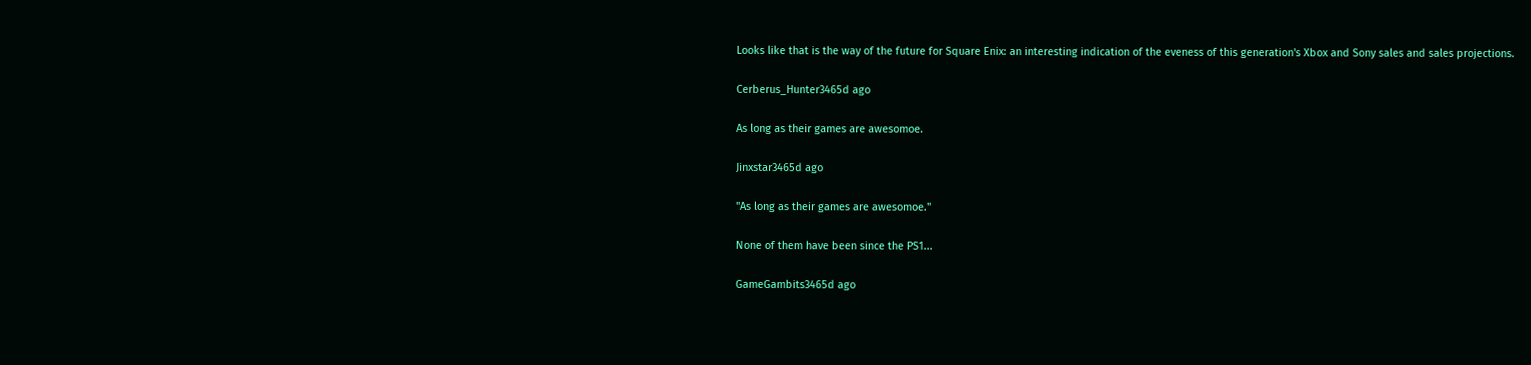Looks like that is the way of the future for Square Enix: an interesting indication of the eveness of this generation's Xbox and Sony sales and sales projections.

Cerberus_Hunter3465d ago

As long as their games are awesomoe.

Jinxstar3465d ago

"As long as their games are awesomoe."

None of them have been since the PS1...

GameGambits3465d ago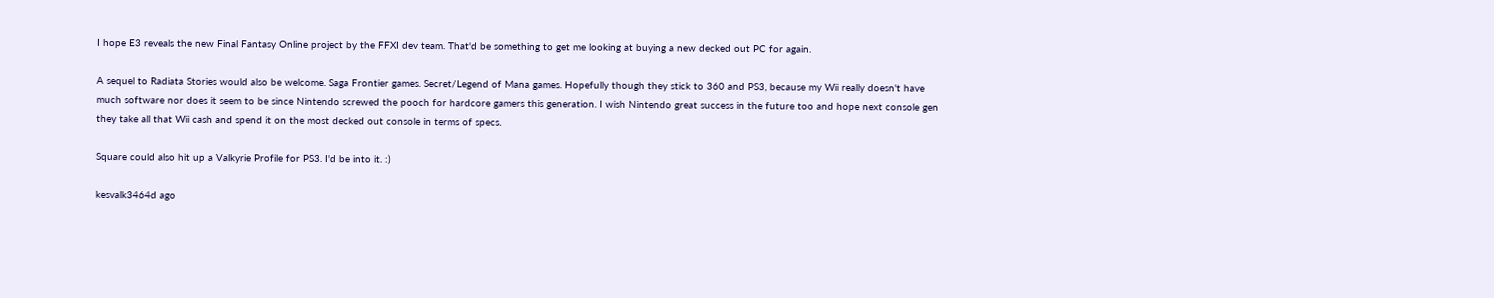I hope E3 reveals the new Final Fantasy Online project by the FFXI dev team. That'd be something to get me looking at buying a new decked out PC for again.

A sequel to Radiata Stories would also be welcome. Saga Frontier games. Secret/Legend of Mana games. Hopefully though they stick to 360 and PS3, because my Wii really doesn't have much software nor does it seem to be since Nintendo screwed the pooch for hardcore gamers this generation. I wish Nintendo great success in the future too and hope next console gen they take all that Wii cash and spend it on the most decked out console in terms of specs.

Square could also hit up a Valkyrie Profile for PS3. I'd be into it. :)

kesvalk3464d ago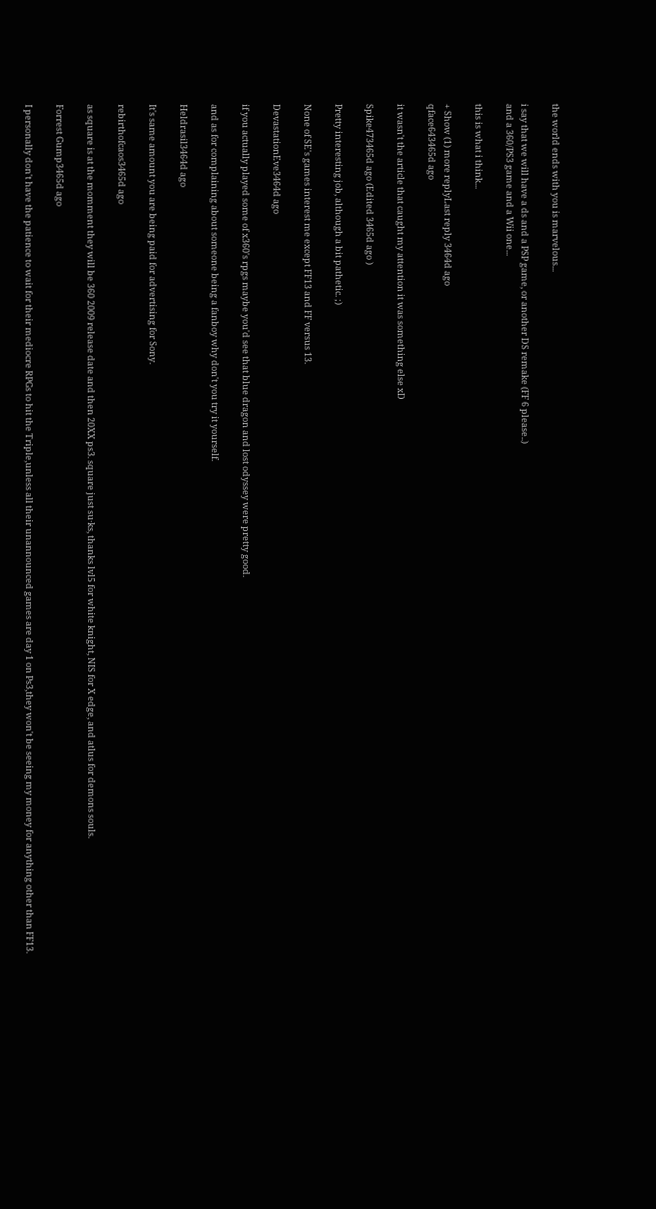the world ends with you is marvelous...

i say that we will have a ds and a PSP game, or another DS remake (FF 6 please..)
and a 360/PS3 game and a Wii one...

this is what i think...

+ Show (1) more replyLast reply 3464d ago
qface643465d ago

it wasn't the article that caught my attention it was something else xD

Spike473465d ago (Edited 3465d ago )

Pretty interesting job, although a bit pathetic. ;)

None of SE's games interest me except FF13 and FF versus 13.

DevastationEve3464d ago

if you actually played some of x360's rpgs maybe you'd see that blue dragon and lost odyssey were pretty good.

and as for complaining about someone being a fanboy why don't you try it yourself.

Heldrasil3464d ago

It's same amount you are being paid for advertising for Sony.

rebirthofcaos3465d ago

as square is at the momment they will be 360 2009 release date and then 20XX ps3. square just su·ks, thanks lvl5 for white knight, NIS for X edge, and atlus for demons souls.

Forrest Gump3465d ago

I personally don't have the patience to wait for their mediocre RPGs to hit the Triple,unless all their unannounced games are day 1 on Ps3,they won't be seeing my money for anything other than FF13.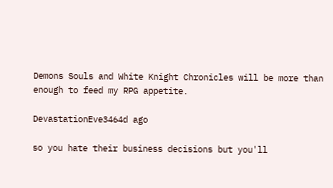Demons Souls and White Knight Chronicles will be more than enough to feed my RPG appetite.

DevastationEve3464d ago

so you hate their business decisions but you'll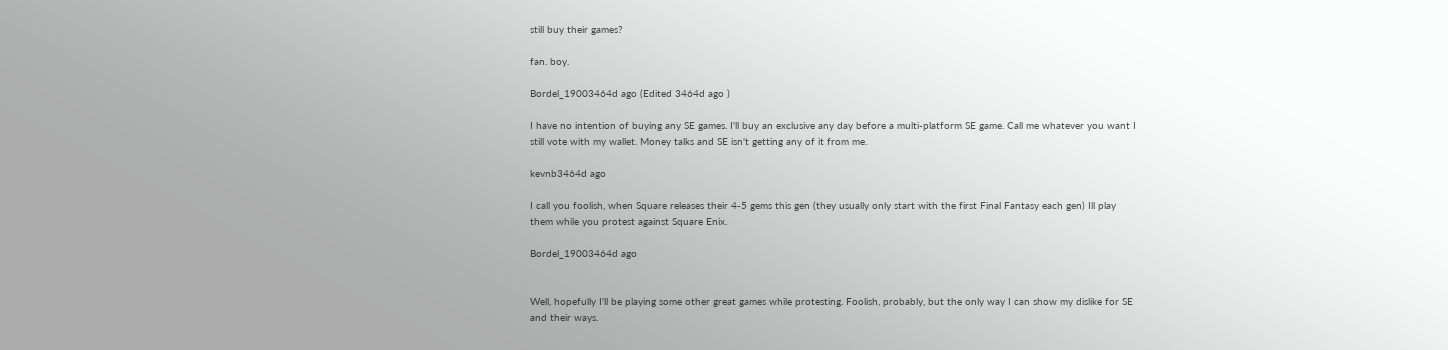still buy their games?

fan. boy.

Bordel_19003464d ago (Edited 3464d ago )

I have no intention of buying any SE games. I'll buy an exclusive any day before a multi-platform SE game. Call me whatever you want I still vote with my wallet. Money talks and SE isn't getting any of it from me.

kevnb3464d ago

I call you foolish, when Square releases their 4-5 gems this gen (they usually only start with the first Final Fantasy each gen) Ill play them while you protest against Square Enix.

Bordel_19003464d ago


Well, hopefully I'll be playing some other great games while protesting. Foolish, probably, but the only way I can show my dislike for SE and their ways.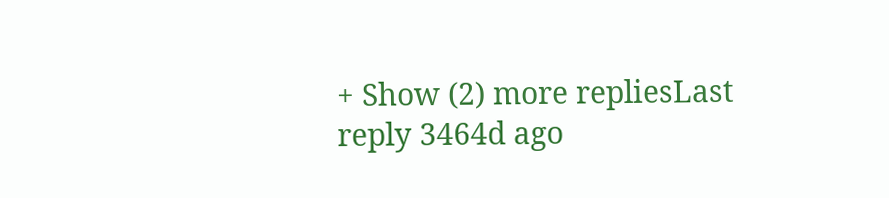+ Show (2) more repliesLast reply 3464d ago